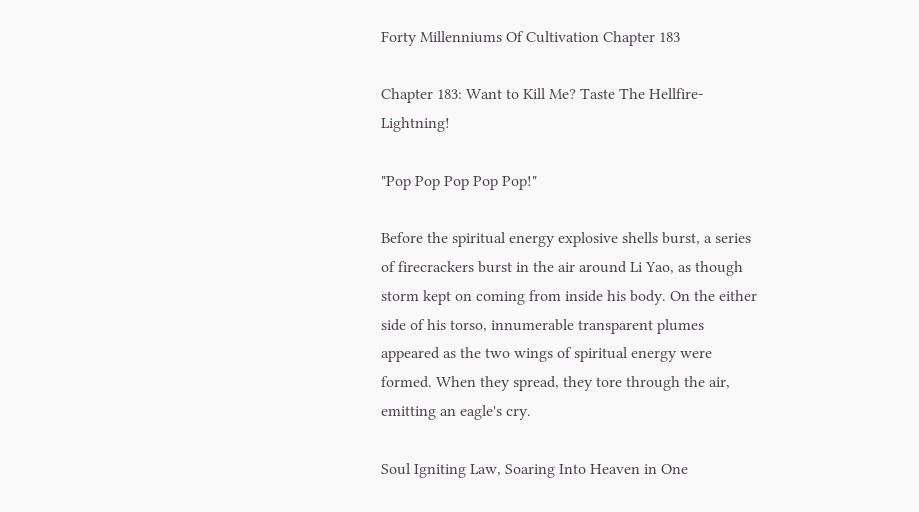Forty Millenniums Of Cultivation Chapter 183

Chapter 183: Want to Kill Me? Taste The Hellfire-Lightning!

"Pop Pop Pop Pop Pop!"

Before the spiritual energy explosive shells burst, a series of firecrackers burst in the air around Li Yao, as though storm kept on coming from inside his body. On the either side of his torso, innumerable transparent plumes appeared as the two wings of spiritual energy were formed. When they spread, they tore through the air, emitting an eagle's cry.

Soul Igniting Law, Soaring Into Heaven in One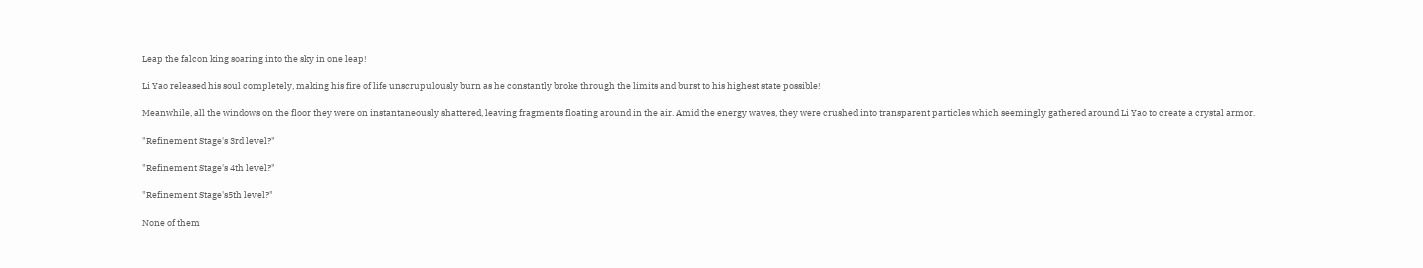Leap the falcon king soaring into the sky in one leap!

Li Yao released his soul completely, making his fire of life unscrupulously burn as he constantly broke through the limits and burst to his highest state possible!

Meanwhile, all the windows on the floor they were on instantaneously shattered, leaving fragments floating around in the air. Amid the energy waves, they were crushed into transparent particles which seemingly gathered around Li Yao to create a crystal armor.

"Refinement Stage's 3rd level?"

"Refinement Stage's 4th level?"

"Refinement Stage's5th level?"

None of them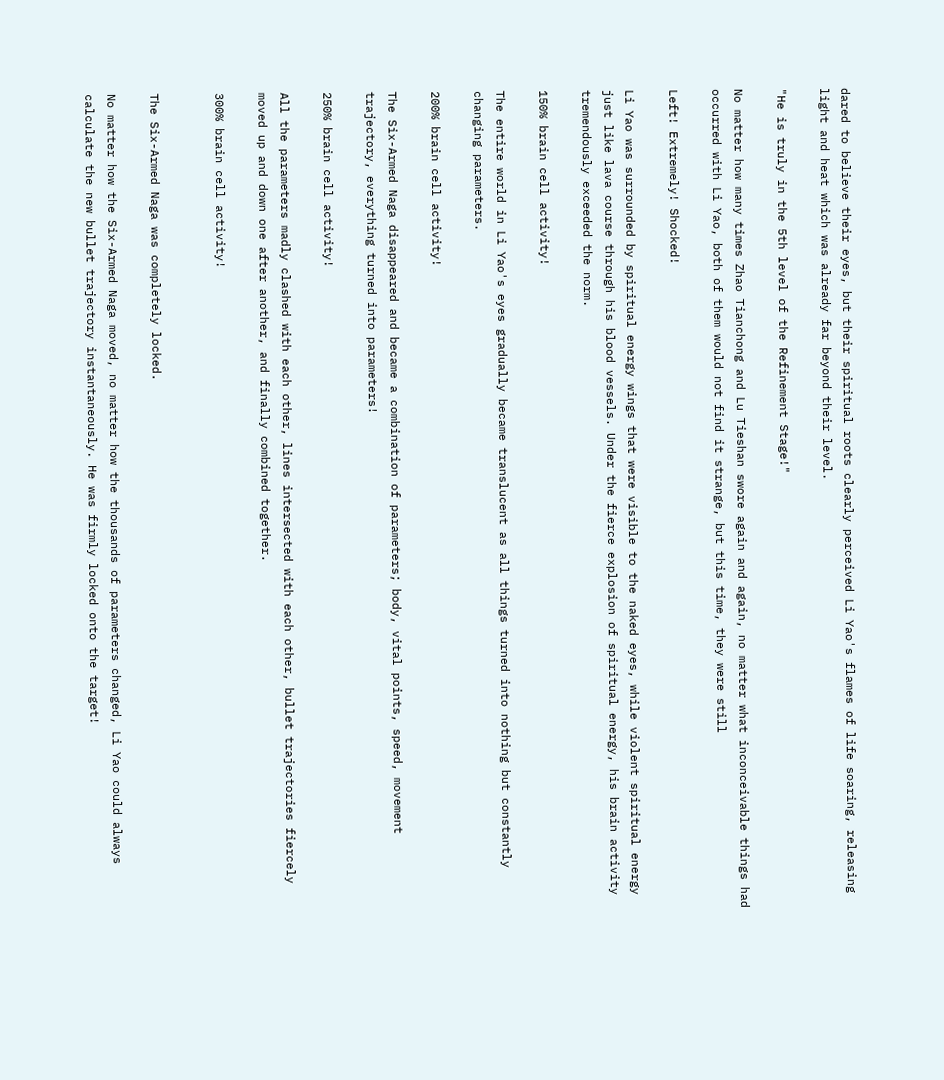dared to believe their eyes, but their spiritual roots clearly perceived Li Yao's flames of life soaring, releasing light and heat which was already far beyond their level.

"He is truly in the 5th level of the Refinement Stage!"

No matter how many times Zhao Tianchong and Lu Tieshan swore again and again, no matter what inconceivable things had occurred with Li Yao, both of them would not find it strange, but this time, they were still

Left! Extremely! Shocked!

Li Yao was surrounded by spiritual energy wings that were visible to the naked eyes, while violent spiritual energy just like lava course through his blood vessels. Under the fierce explosion of spiritual energy, his brain activity tremendously exceeded the norm.

150% brain cell activity!

The entire world in Li Yao's eyes gradually became translucent as all things turned into nothing but constantly changing parameters.

200% brain cell activity!

The Six-Armed Naga disappeared and became a combination of parameters; body, vital points, speed, movement trajectory, everything turned into parameters!

250% brain cell activity!

All the parameters madly clashed with each other, lines intersected with each other, bullet trajectories fiercely moved up and down one after another, and finally combined together.

300% brain cell activity!


The Six-Armed Naga was completely locked.

No matter how the Six-Armed Naga moved, no matter how the thousands of parameters changed, Li Yao could always calculate the new bullet trajectory instantaneously. He was firmly locked onto the target!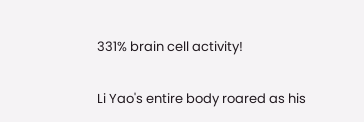331% brain cell activity!

Li Yao's entire body roared as his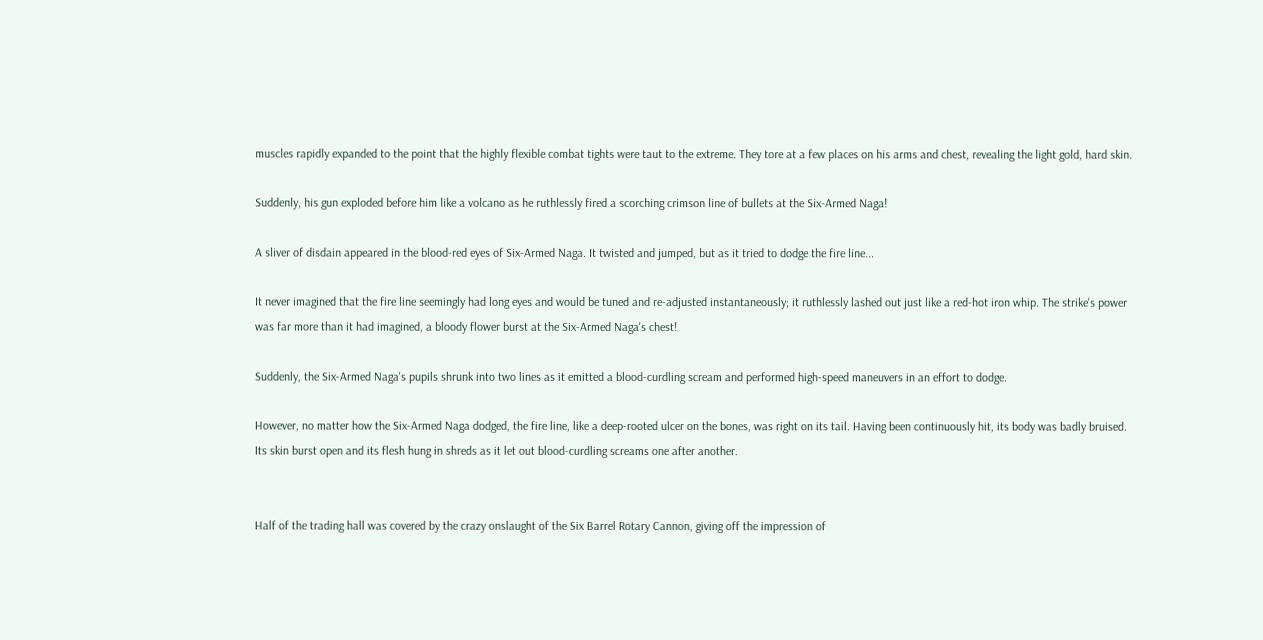muscles rapidly expanded to the point that the highly flexible combat tights were taut to the extreme. They tore at a few places on his arms and chest, revealing the light gold, hard skin.

Suddenly, his gun exploded before him like a volcano as he ruthlessly fired a scorching crimson line of bullets at the Six-Armed Naga!

A sliver of disdain appeared in the blood-red eyes of Six-Armed Naga. It twisted and jumped, but as it tried to dodge the fire line...

It never imagined that the fire line seemingly had long eyes and would be tuned and re-adjusted instantaneously; it ruthlessly lashed out just like a red-hot iron whip. The strike's power was far more than it had imagined, a bloody flower burst at the Six-Armed Naga's chest!

Suddenly, the Six-Armed Naga's pupils shrunk into two lines as it emitted a blood-curdling scream and performed high-speed maneuvers in an effort to dodge.

However, no matter how the Six-Armed Naga dodged, the fire line, like a deep-rooted ulcer on the bones, was right on its tail. Having been continuously hit, its body was badly bruised. Its skin burst open and its flesh hung in shreds as it let out blood-curdling screams one after another.


Half of the trading hall was covered by the crazy onslaught of the Six Barrel Rotary Cannon, giving off the impression of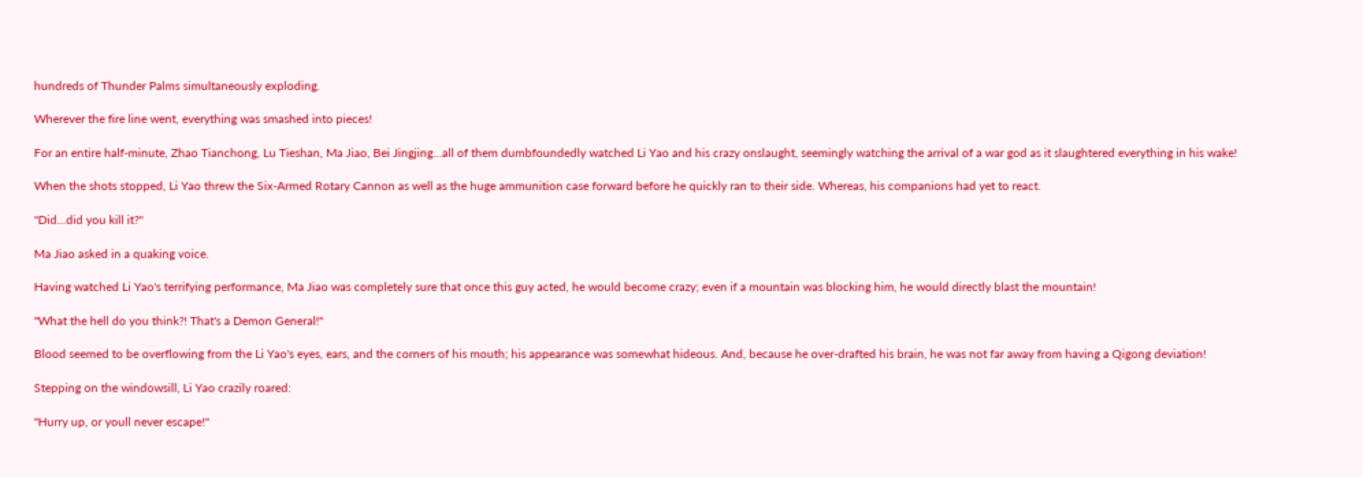hundreds of Thunder Palms simultaneously exploding.

Wherever the fire line went, everything was smashed into pieces!

For an entire half-minute, Zhao Tianchong, Lu Tieshan, Ma Jiao, Bei Jingjing...all of them dumbfoundedly watched Li Yao and his crazy onslaught, seemingly watching the arrival of a war god as it slaughtered everything in his wake!

When the shots stopped, Li Yao threw the Six-Armed Rotary Cannon as well as the huge ammunition case forward before he quickly ran to their side. Whereas, his companions had yet to react.

"Did...did you kill it?"

Ma Jiao asked in a quaking voice.

Having watched Li Yao's terrifying performance, Ma Jiao was completely sure that once this guy acted, he would become crazy; even if a mountain was blocking him, he would directly blast the mountain!

"What the hell do you think?! That's a Demon General!"

Blood seemed to be overflowing from the Li Yao's eyes, ears, and the corners of his mouth; his appearance was somewhat hideous. And, because he over-drafted his brain, he was not far away from having a Qigong deviation!

Stepping on the windowsill, Li Yao crazily roared:

"Hurry up, or youll never escape!"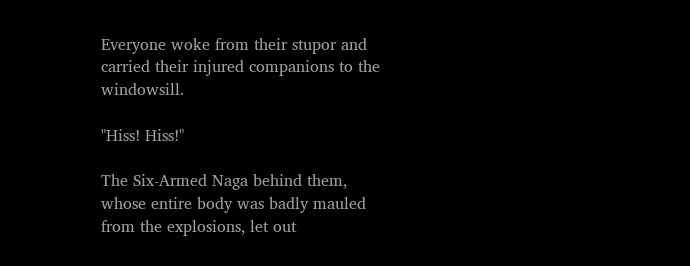Everyone woke from their stupor and carried their injured companions to the windowsill.

"Hiss! Hiss!"

The Six-Armed Naga behind them, whose entire body was badly mauled from the explosions, let out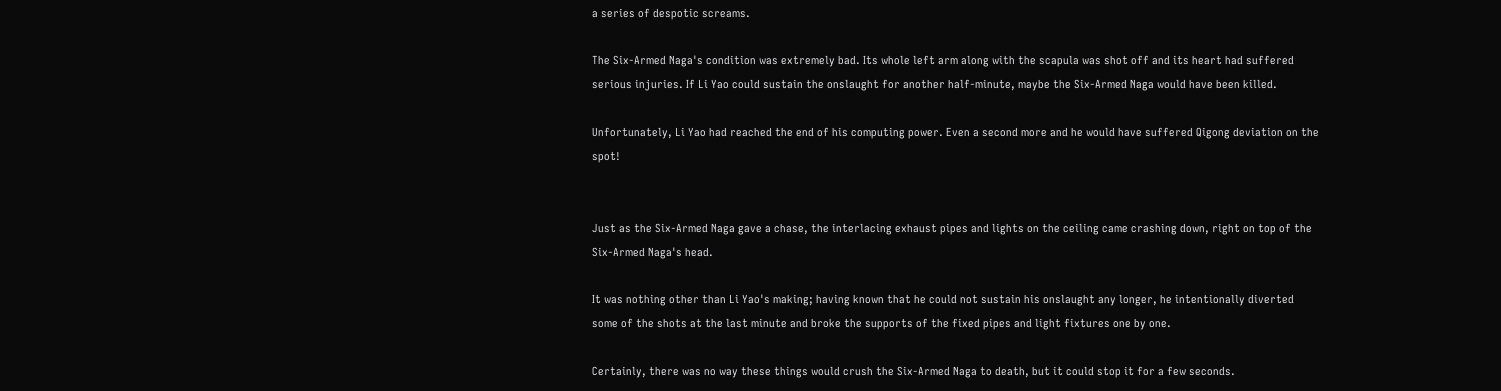a series of despotic screams.

The Six-Armed Naga's condition was extremely bad. Its whole left arm along with the scapula was shot off and its heart had suffered serious injuries. If Li Yao could sustain the onslaught for another half-minute, maybe the Six-Armed Naga would have been killed.

Unfortunately, Li Yao had reached the end of his computing power. Even a second more and he would have suffered Qigong deviation on the spot!


Just as the Six-Armed Naga gave a chase, the interlacing exhaust pipes and lights on the ceiling came crashing down, right on top of the Six-Armed Naga's head.

It was nothing other than Li Yao's making; having known that he could not sustain his onslaught any longer, he intentionally diverted some of the shots at the last minute and broke the supports of the fixed pipes and light fixtures one by one.

Certainly, there was no way these things would crush the Six-Armed Naga to death, but it could stop it for a few seconds.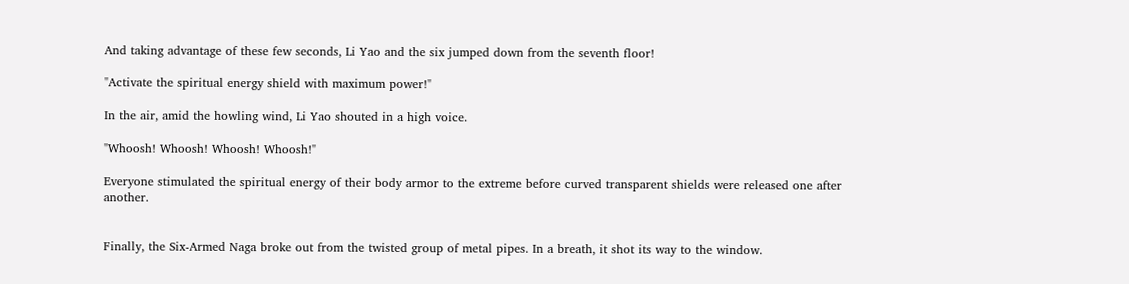And taking advantage of these few seconds, Li Yao and the six jumped down from the seventh floor!

"Activate the spiritual energy shield with maximum power!"

In the air, amid the howling wind, Li Yao shouted in a high voice.

"Whoosh! Whoosh! Whoosh! Whoosh!"

Everyone stimulated the spiritual energy of their body armor to the extreme before curved transparent shields were released one after another.


Finally, the Six-Armed Naga broke out from the twisted group of metal pipes. In a breath, it shot its way to the window.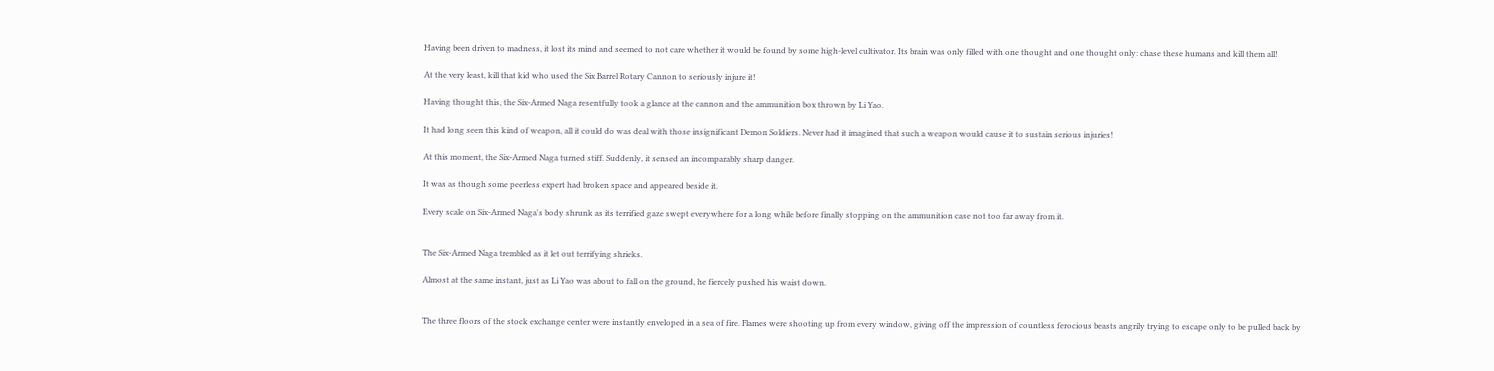Having been driven to madness, it lost its mind and seemed to not care whether it would be found by some high-level cultivator. Its brain was only filled with one thought and one thought only: chase these humans and kill them all!

At the very least, kill that kid who used the Six Barrel Rotary Cannon to seriously injure it!

Having thought this, the Six-Armed Naga resentfully took a glance at the cannon and the ammunition box thrown by Li Yao.

It had long seen this kind of weapon, all it could do was deal with those insignificant Demon Soldiers. Never had it imagined that such a weapon would cause it to sustain serious injuries!

At this moment, the Six-Armed Naga turned stiff. Suddenly, it sensed an incomparably sharp danger.

It was as though some peerless expert had broken space and appeared beside it.

Every scale on Six-Armed Naga's body shrunk as its terrified gaze swept everywhere for a long while before finally stopping on the ammunition case not too far away from it.


The Six-Armed Naga trembled as it let out terrifying shrieks.

Almost at the same instant, just as Li Yao was about to fall on the ground, he fiercely pushed his waist down.


The three floors of the stock exchange center were instantly enveloped in a sea of fire. Flames were shooting up from every window, giving off the impression of countless ferocious beasts angrily trying to escape only to be pulled back by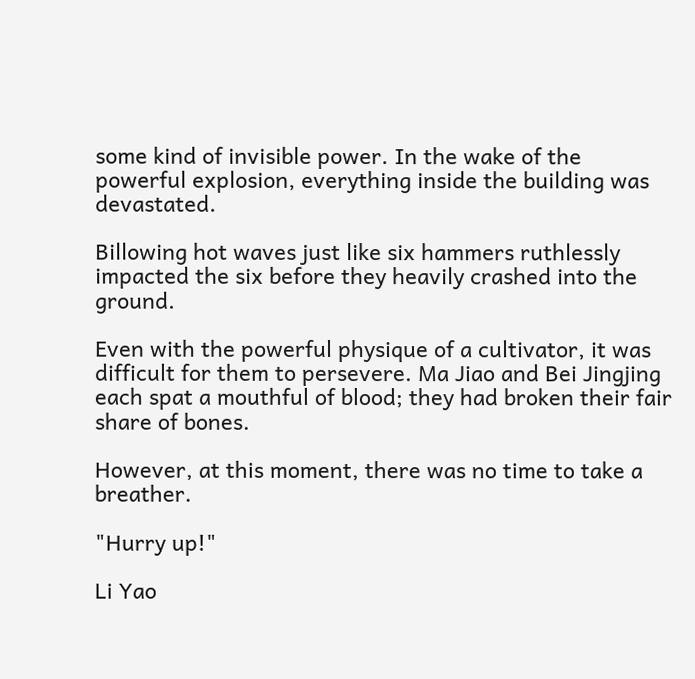some kind of invisible power. In the wake of the powerful explosion, everything inside the building was devastated.

Billowing hot waves just like six hammers ruthlessly impacted the six before they heavily crashed into the ground.

Even with the powerful physique of a cultivator, it was difficult for them to persevere. Ma Jiao and Bei Jingjing each spat a mouthful of blood; they had broken their fair share of bones.

However, at this moment, there was no time to take a breather.

"Hurry up!"

Li Yao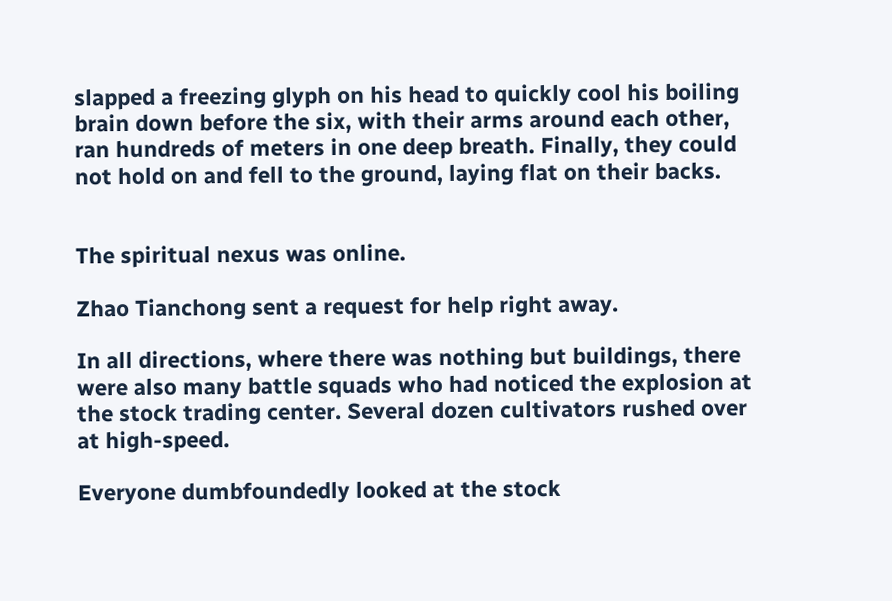slapped a freezing glyph on his head to quickly cool his boiling brain down before the six, with their arms around each other, ran hundreds of meters in one deep breath. Finally, they could not hold on and fell to the ground, laying flat on their backs.


The spiritual nexus was online.

Zhao Tianchong sent a request for help right away.

In all directions, where there was nothing but buildings, there were also many battle squads who had noticed the explosion at the stock trading center. Several dozen cultivators rushed over at high-speed.

Everyone dumbfoundedly looked at the stock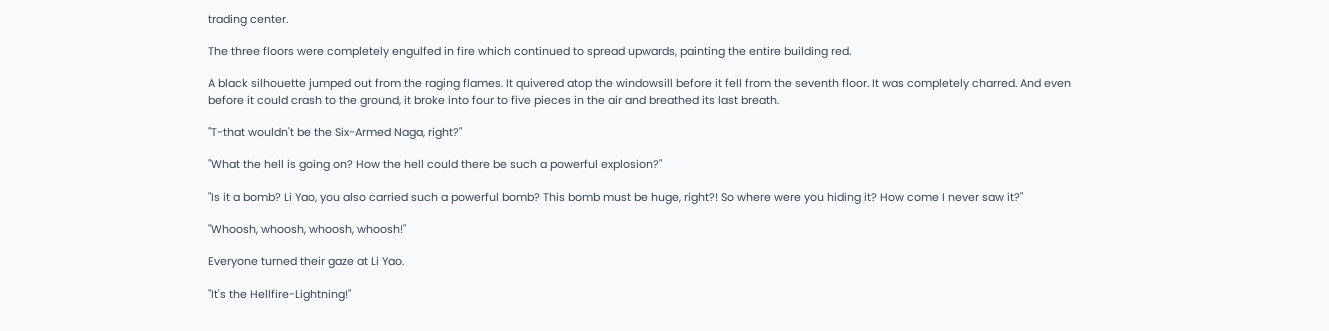trading center.

The three floors were completely engulfed in fire which continued to spread upwards, painting the entire building red.

A black silhouette jumped out from the raging flames. It quivered atop the windowsill before it fell from the seventh floor. It was completely charred. And even before it could crash to the ground, it broke into four to five pieces in the air and breathed its last breath.

"T-that wouldn't be the Six-Armed Naga, right?"

"What the hell is going on? How the hell could there be such a powerful explosion?"

"Is it a bomb? Li Yao, you also carried such a powerful bomb? This bomb must be huge, right?! So where were you hiding it? How come I never saw it?"

"Whoosh, whoosh, whoosh, whoosh!"

Everyone turned their gaze at Li Yao.

"It's the Hellfire-Lightning!"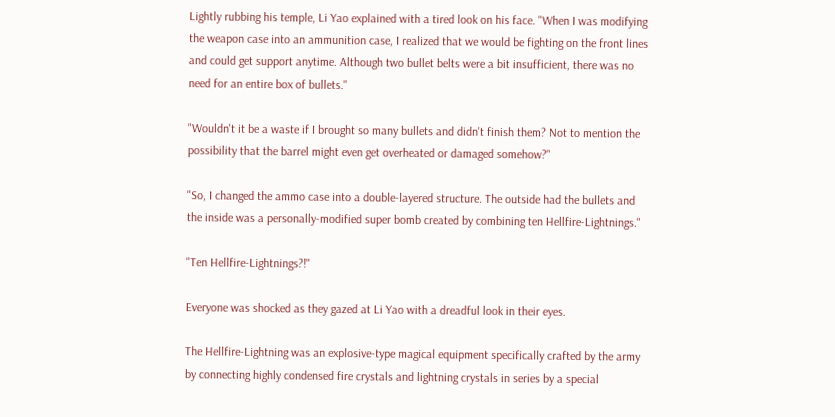Lightly rubbing his temple, Li Yao explained with a tired look on his face. "When I was modifying the weapon case into an ammunition case, I realized that we would be fighting on the front lines and could get support anytime. Although two bullet belts were a bit insufficient, there was no need for an entire box of bullets."

"Wouldn't it be a waste if I brought so many bullets and didn't finish them? Not to mention the possibility that the barrel might even get overheated or damaged somehow?"

"So, I changed the ammo case into a double-layered structure. The outside had the bullets and the inside was a personally-modified super bomb created by combining ten Hellfire-Lightnings."

"Ten Hellfire-Lightnings?!"

Everyone was shocked as they gazed at Li Yao with a dreadful look in their eyes.

The Hellfire-Lightning was an explosive-type magical equipment specifically crafted by the army by connecting highly condensed fire crystals and lightning crystals in series by a special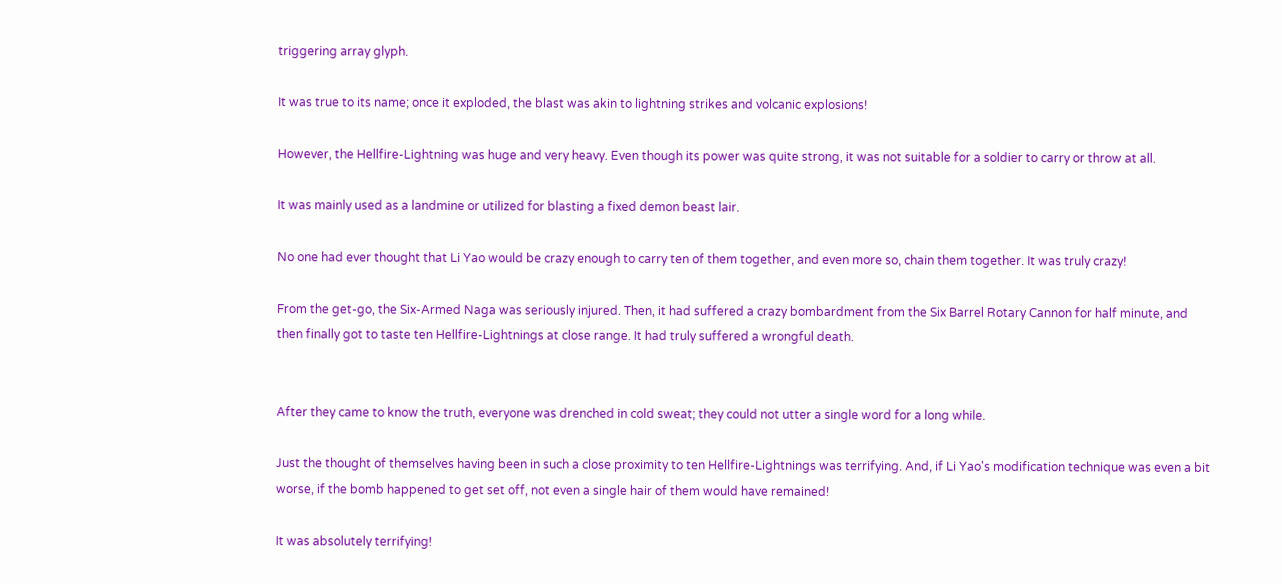triggering array glyph.

It was true to its name; once it exploded, the blast was akin to lightning strikes and volcanic explosions!

However, the Hellfire-Lightning was huge and very heavy. Even though its power was quite strong, it was not suitable for a soldier to carry or throw at all.

It was mainly used as a landmine or utilized for blasting a fixed demon beast lair.

No one had ever thought that Li Yao would be crazy enough to carry ten of them together, and even more so, chain them together. It was truly crazy!

From the get-go, the Six-Armed Naga was seriously injured. Then, it had suffered a crazy bombardment from the Six Barrel Rotary Cannon for half minute, and then finally got to taste ten Hellfire-Lightnings at close range. It had truly suffered a wrongful death.


After they came to know the truth, everyone was drenched in cold sweat; they could not utter a single word for a long while.

Just the thought of themselves having been in such a close proximity to ten Hellfire-Lightnings was terrifying. And, if Li Yao's modification technique was even a bit worse, if the bomb happened to get set off, not even a single hair of them would have remained!

It was absolutely terrifying!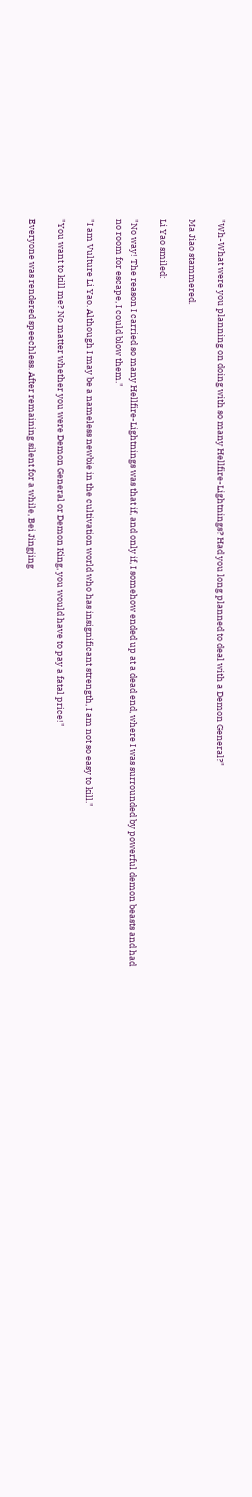"Wh-What were you planning on doing with so many Hellfire-Lightnings? Had you long planned to deal with a Demon General?"

Ma Jiao stammered.

Li Yao smiled:

"No way! The reason I carried so many Hellfire-Lightnings was that if, and only if, I somehow ended up at a dead end, where I was surrounded by powerful demon beasts and had no room for escape, I could blow them."

"I am Vulture Li Yao. Although I may be a nameless newbie in the cultivation world who has insignificant strength, I am not so easy to kill."

"You want to kill me? No matter whether you were Demon General or Demon King, you would have to pay a fatal price!"

Everyone was rendered speechless. After remaining silent for a while, Bei Jingjing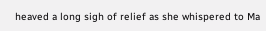heaved a long sigh of relief as she whispered to Ma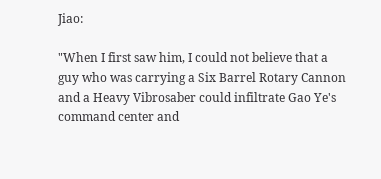Jiao:

"When I first saw him, I could not believe that a guy who was carrying a Six Barrel Rotary Cannon and a Heavy Vibrosaber could infiltrate Gao Ye's command center and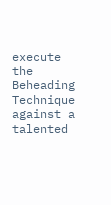execute the Beheading Technique against a talented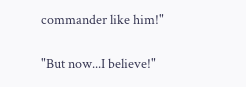commander like him!"

"But now...I believe!"